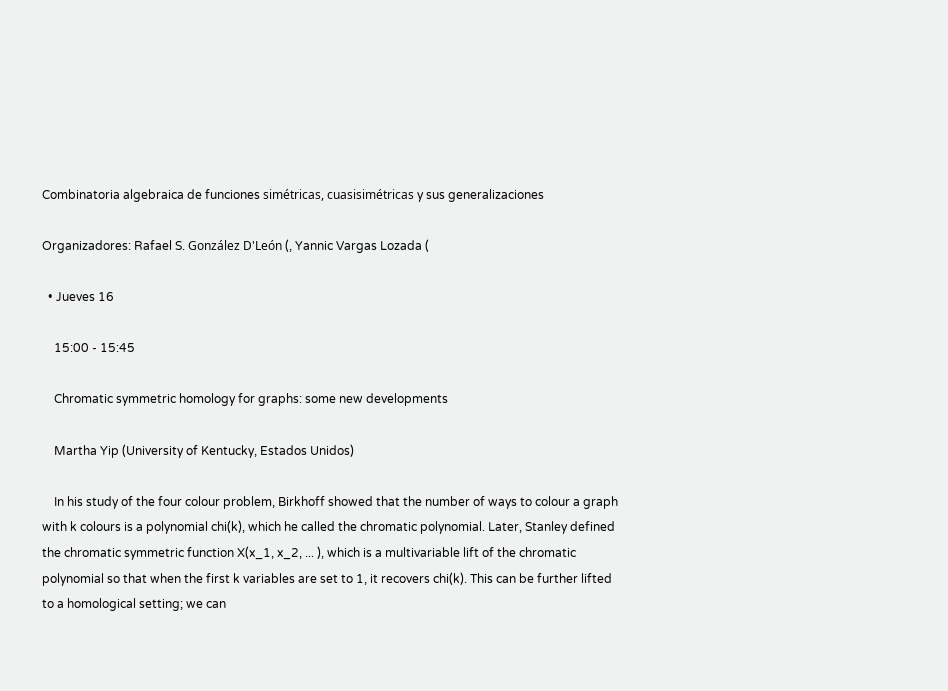Combinatoria algebraica de funciones simétricas, cuasisimétricas y sus generalizaciones

Organizadores: Rafael S. González D'León (, Yannic Vargas Lozada (

  • Jueves 16

    15:00 - 15:45

    Chromatic symmetric homology for graphs: some new developments

    Martha Yip (University of Kentucky, Estados Unidos)

    In his study of the four colour problem, Birkhoff showed that the number of ways to colour a graph with k colours is a polynomial chi(k), which he called the chromatic polynomial. Later, Stanley defined the chromatic symmetric function X(x_1, x_2, ... ), which is a multivariable lift of the chromatic polynomial so that when the first k variables are set to 1, it recovers chi(k). This can be further lifted to a homological setting; we can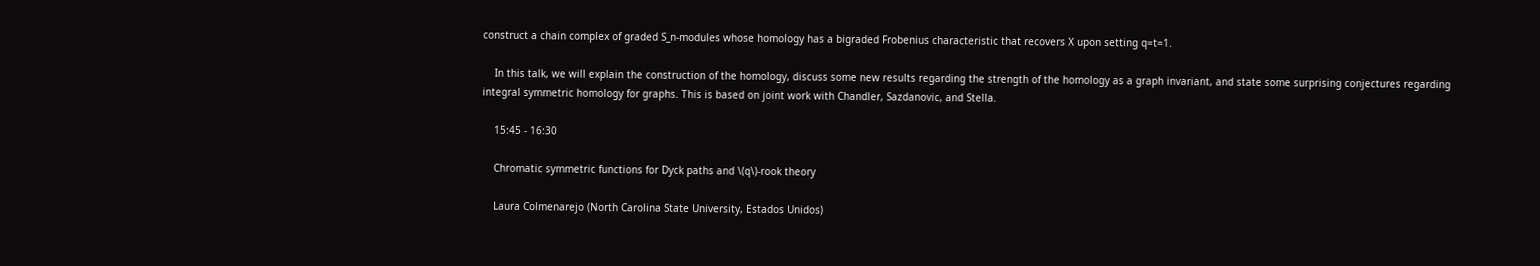construct a chain complex of graded S_n-modules whose homology has a bigraded Frobenius characteristic that recovers X upon setting q=t=1.

    In this talk, we will explain the construction of the homology, discuss some new results regarding the strength of the homology as a graph invariant, and state some surprising conjectures regarding integral symmetric homology for graphs. This is based on joint work with Chandler, Sazdanovic, and Stella.

    15:45 - 16:30

    Chromatic symmetric functions for Dyck paths and \(q\)-rook theory

    Laura Colmenarejo (North Carolina State University, Estados Unidos)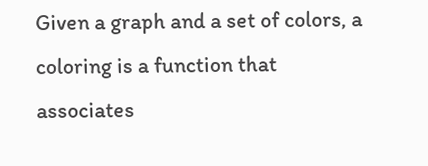Given a graph and a set of colors, a coloring is a function that associates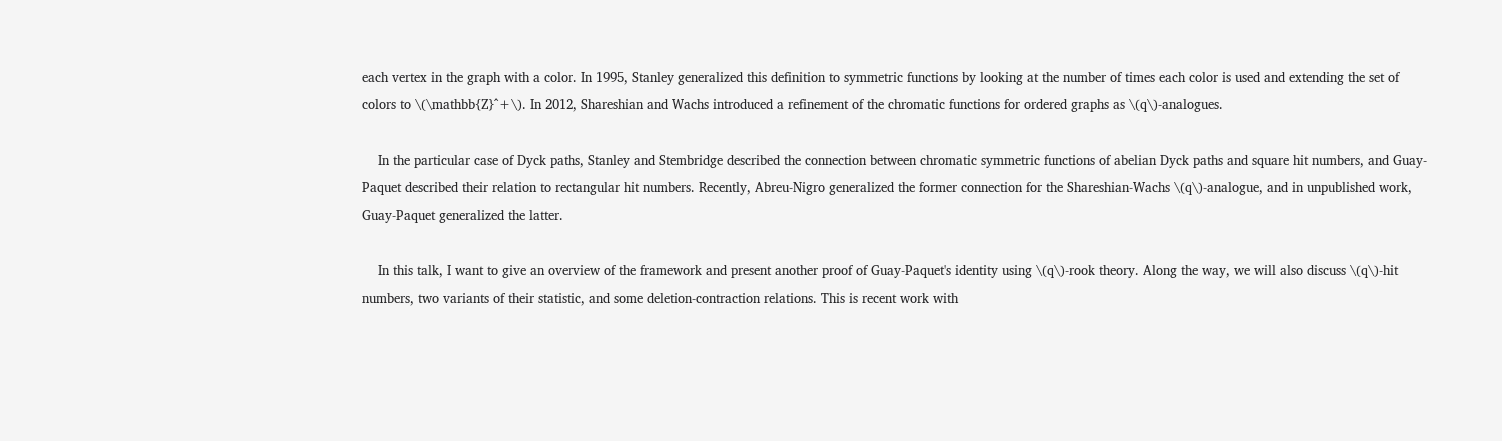each vertex in the graph with a color. In 1995, Stanley generalized this definition to symmetric functions by looking at the number of times each color is used and extending the set of colors to \(\mathbb{Z}^+\). In 2012, Shareshian and Wachs introduced a refinement of the chromatic functions for ordered graphs as \(q\)-analogues.

    In the particular case of Dyck paths, Stanley and Stembridge described the connection between chromatic symmetric functions of abelian Dyck paths and square hit numbers, and Guay-Paquet described their relation to rectangular hit numbers. Recently, Abreu-Nigro generalized the former connection for the Shareshian-Wachs \(q\)-analogue, and in unpublished work, Guay-Paquet generalized the latter.

    In this talk, I want to give an overview of the framework and present another proof of Guay-Paquet's identity using \(q\)-rook theory. Along the way, we will also discuss \(q\)-hit numbers, two variants of their statistic, and some deletion-contraction relations. This is recent work with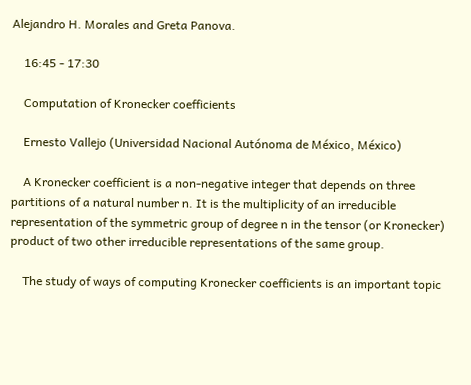Alejandro H. Morales and Greta Panova.

    16:45 - 17:30

    Computation of Kronecker coefficients

    Ernesto Vallejo (Universidad Nacional Autónoma de México, México)

    A Kronecker coefficient is a non-negative integer that depends on three partitions of a natural number n. It is the multiplicity of an irreducible representation of the symmetric group of degree n in the tensor (or Kronecker) product of two other irreducible representations of the same group.

    The study of ways of computing Kronecker coefficients is an important topic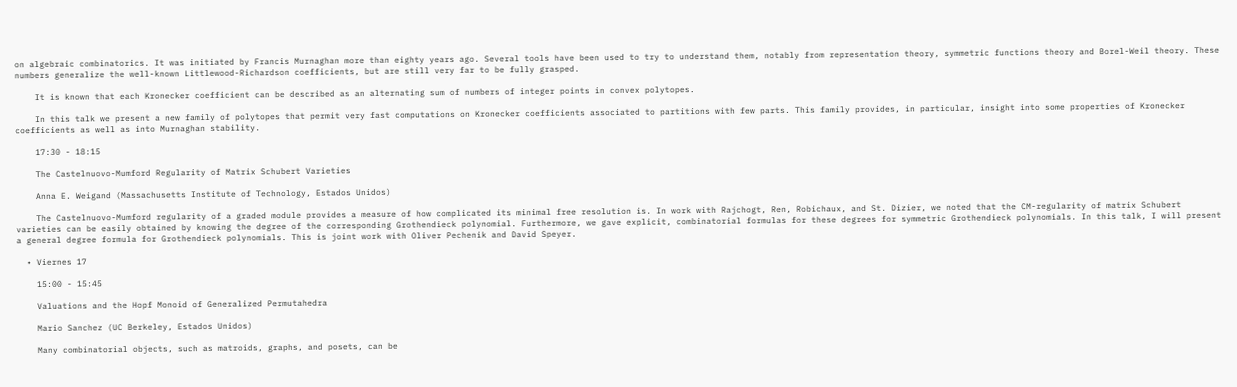on algebraic combinatorics. It was initiated by Francis Murnaghan more than eighty years ago. Several tools have been used to try to understand them, notably from representation theory, symmetric functions theory and Borel-Weil theory. These numbers generalize the well-known Littlewood-Richardson coefficients, but are still very far to be fully grasped.

    It is known that each Kronecker coefficient can be described as an alternating sum of numbers of integer points in convex polytopes.

    In this talk we present a new family of polytopes that permit very fast computations on Kronecker coefficients associated to partitions with few parts. This family provides, in particular, insight into some properties of Kronecker coefficients as well as into Murnaghan stability.

    17:30 - 18:15

    The Castelnuovo-Mumford Regularity of Matrix Schubert Varieties

    Anna E. Weigand (Massachusetts Institute of Technology, Estados Unidos)

    The Castelnuovo-Mumford regularity of a graded module provides a measure of how complicated its minimal free resolution is. In work with Rajchogt, Ren, Robichaux, and St. Dizier, we noted that the CM-regularity of matrix Schubert varieties can be easily obtained by knowing the degree of the corresponding Grothendieck polynomial. Furthermore, we gave explicit, combinatorial formulas for these degrees for symmetric Grothendieck polynomials. In this talk, I will present a general degree formula for Grothendieck polynomials. This is joint work with Oliver Pechenik and David Speyer.

  • Viernes 17

    15:00 - 15:45

    Valuations and the Hopf Monoid of Generalized Permutahedra

    Mario Sanchez (UC Berkeley, Estados Unidos)

    Many combinatorial objects, such as matroids, graphs, and posets, can be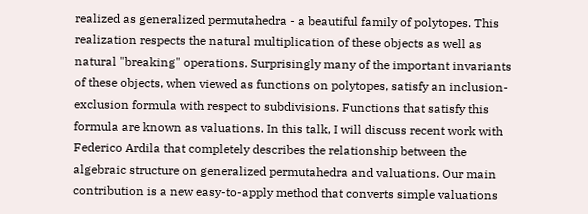realized as generalized permutahedra - a beautiful family of polytopes. This realization respects the natural multiplication of these objects as well as natural "breaking" operations. Surprisingly many of the important invariants of these objects, when viewed as functions on polytopes, satisfy an inclusion-exclusion formula with respect to subdivisions. Functions that satisfy this formula are known as valuations. In this talk, I will discuss recent work with Federico Ardila that completely describes the relationship between the algebraic structure on generalized permutahedra and valuations. Our main contribution is a new easy-to-apply method that converts simple valuations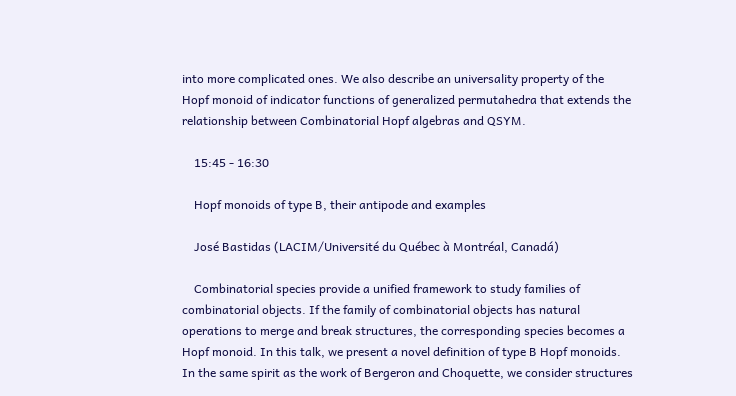into more complicated ones. We also describe an universality property of the Hopf monoid of indicator functions of generalized permutahedra that extends the relationship between Combinatorial Hopf algebras and QSYM.

    15:45 - 16:30

    Hopf monoids of type B, their antipode and examples

    José Bastidas (LACIM/Université du Québec à Montréal, Canadá)

    Combinatorial species provide a unified framework to study families of combinatorial objects. If the family of combinatorial objects has natural operations to merge and break structures, the corresponding species becomes a Hopf monoid. In this talk, we present a novel definition of type B Hopf monoids. In the same spirit as the work of Bergeron and Choquette, we consider structures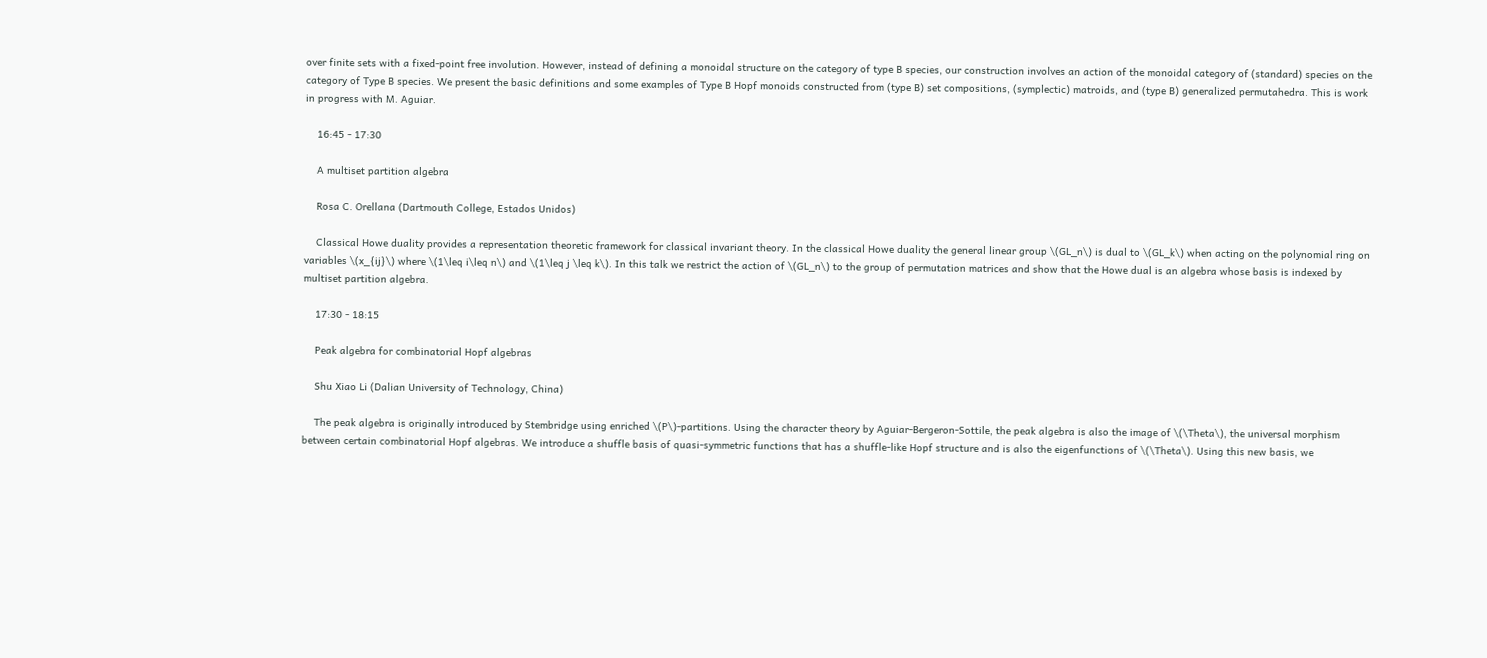over finite sets with a fixed-point free involution. However, instead of defining a monoidal structure on the category of type B species, our construction involves an action of the monoidal category of (standard) species on the category of Type B species. We present the basic definitions and some examples of Type B Hopf monoids constructed from (type B) set compositions, (symplectic) matroids, and (type B) generalized permutahedra. This is work in progress with M. Aguiar.

    16:45 - 17:30

    A multiset partition algebra

    Rosa C. Orellana (Dartmouth College, Estados Unidos)

    Classical Howe duality provides a representation theoretic framework for classical invariant theory. In the classical Howe duality the general linear group \(GL_n\) is dual to \(GL_k\) when acting on the polynomial ring on variables \(x_{ij}\) where \(1\leq i\leq n\) and \(1\leq j \leq k\). In this talk we restrict the action of \(GL_n\) to the group of permutation matrices and show that the Howe dual is an algebra whose basis is indexed by multiset partition algebra.

    17:30 - 18:15

    Peak algebra for combinatorial Hopf algebras

    Shu Xiao Li (Dalian University of Technology, China)

    The peak algebra is originally introduced by Stembridge using enriched \(P\)-partitions. Using the character theory by Aguiar-Bergeron-Sottile, the peak algebra is also the image of \(\Theta\), the universal morphism between certain combinatorial Hopf algebras. We introduce a shuffle basis of quasi-symmetric functions that has a shuffle-like Hopf structure and is also the eigenfunctions of \(\Theta\). Using this new basis, we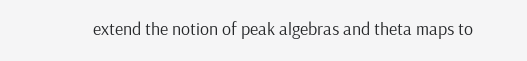extend the notion of peak algebras and theta maps to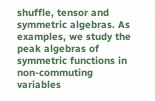shuffle, tensor and symmetric algebras. As examples, we study the peak algebras of symmetric functions in non-commuting variables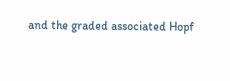and the graded associated Hopf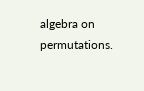algebra on permutations.